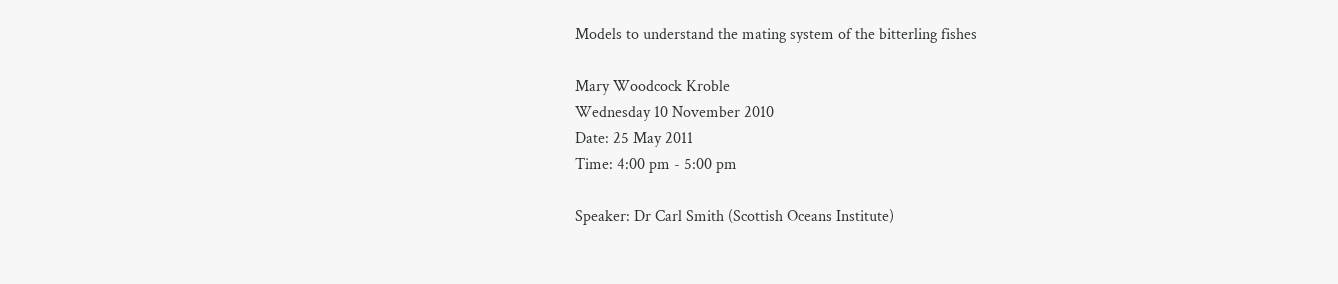Models to understand the mating system of the bitterling fishes

Mary Woodcock Kroble
Wednesday 10 November 2010
Date: 25 May 2011
Time: 4:00 pm - 5:00 pm

Speaker: Dr Carl Smith (Scottish Oceans Institute)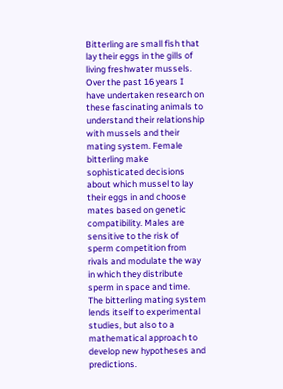Bitterling are small fish that lay their eggs in the gills of living freshwater mussels. Over the past 16 years I have undertaken research on these fascinating animals to understand their relationship with mussels and their mating system. Female bitterling make sophisticated decisions about which mussel to lay their eggs in and choose mates based on genetic compatibility. Males are sensitive to the risk of sperm competition from rivals and modulate the way in which they distribute sperm in space and time. The bitterling mating system lends itself to experimental studies, but also to a mathematical approach to develop new hypotheses and predictions.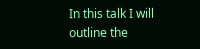In this talk I will outline the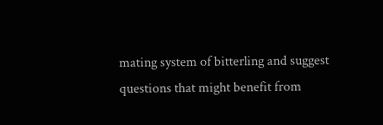mating system of bitterling and suggest questions that might benefit from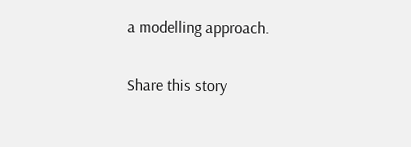a modelling approach.

Share this story